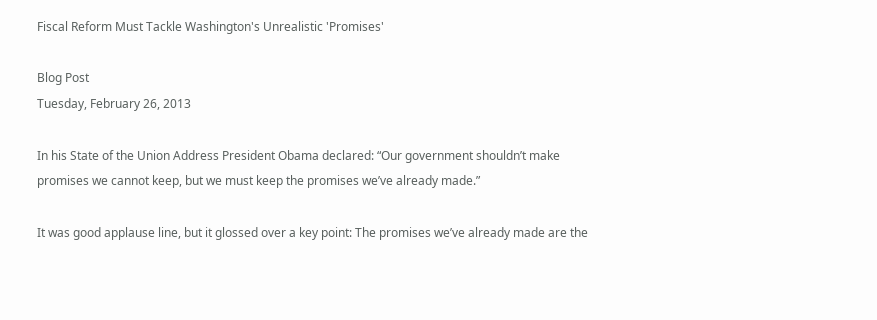Fiscal Reform Must Tackle Washington's Unrealistic 'Promises'

Blog Post
Tuesday, February 26, 2013

In his State of the Union Address President Obama declared: “Our government shouldn’t make promises we cannot keep, but we must keep the promises we’ve already made.”

It was good applause line, but it glossed over a key point: The promises we’ve already made are the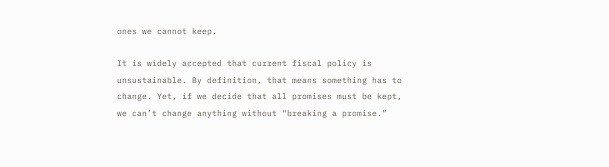ones we cannot keep.

It is widely accepted that current fiscal policy is unsustainable. By definition, that means something has to change. Yet, if we decide that all promises must be kept, we can’t change anything without “breaking a promise.”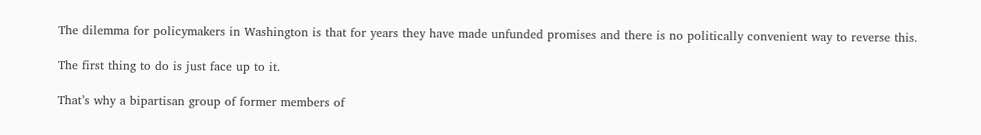The dilemma for policymakers in Washington is that for years they have made unfunded promises and there is no politically convenient way to reverse this.

The first thing to do is just face up to it.

That’s why a bipartisan group of former members of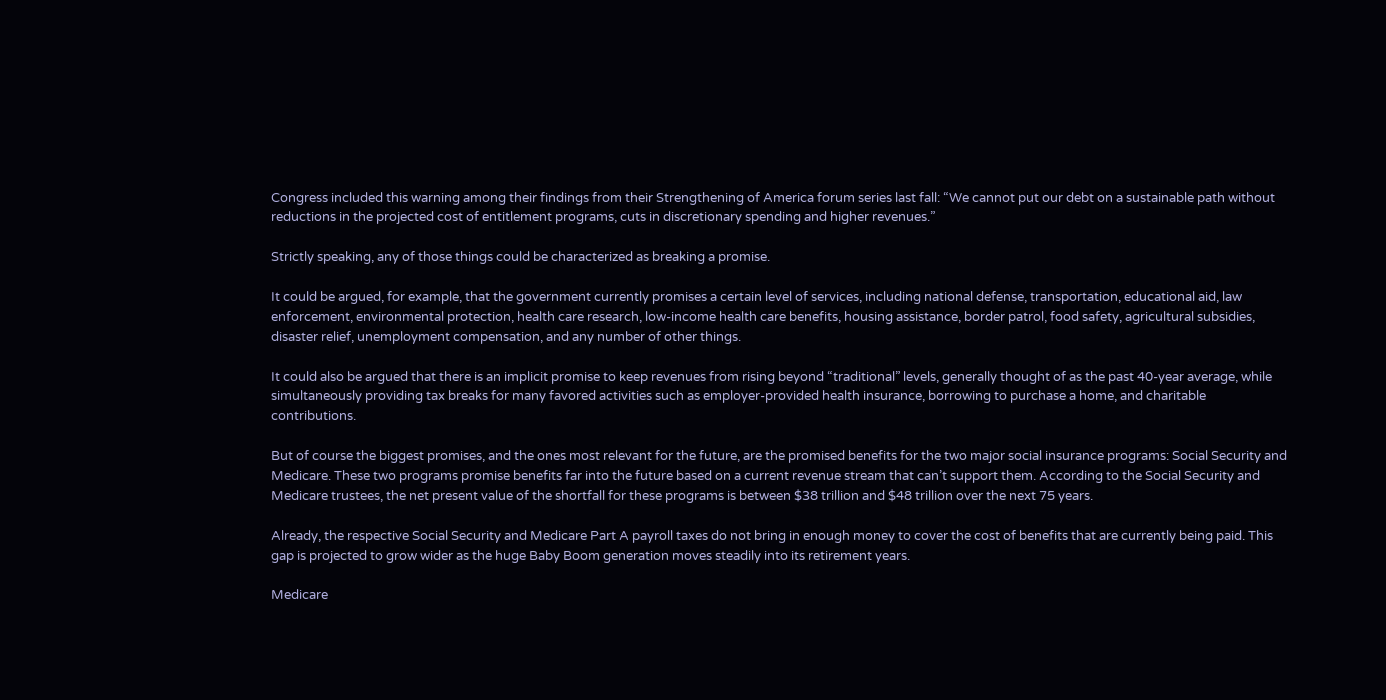Congress included this warning among their findings from their Strengthening of America forum series last fall: “We cannot put our debt on a sustainable path without reductions in the projected cost of entitlement programs, cuts in discretionary spending and higher revenues.”

Strictly speaking, any of those things could be characterized as breaking a promise.

It could be argued, for example, that the government currently promises a certain level of services, including national defense, transportation, educational aid, law enforcement, environmental protection, health care research, low-income health care benefits, housing assistance, border patrol, food safety, agricultural subsidies, disaster relief, unemployment compensation, and any number of other things.

It could also be argued that there is an implicit promise to keep revenues from rising beyond “traditional” levels, generally thought of as the past 40-year average, while simultaneously providing tax breaks for many favored activities such as employer-provided health insurance, borrowing to purchase a home, and charitable contributions.

But of course the biggest promises, and the ones most relevant for the future, are the promised benefits for the two major social insurance programs: Social Security and Medicare. These two programs promise benefits far into the future based on a current revenue stream that can’t support them. According to the Social Security and Medicare trustees, the net present value of the shortfall for these programs is between $38 trillion and $48 trillion over the next 75 years.

Already, the respective Social Security and Medicare Part A payroll taxes do not bring in enough money to cover the cost of benefits that are currently being paid. This gap is projected to grow wider as the huge Baby Boom generation moves steadily into its retirement years.

Medicare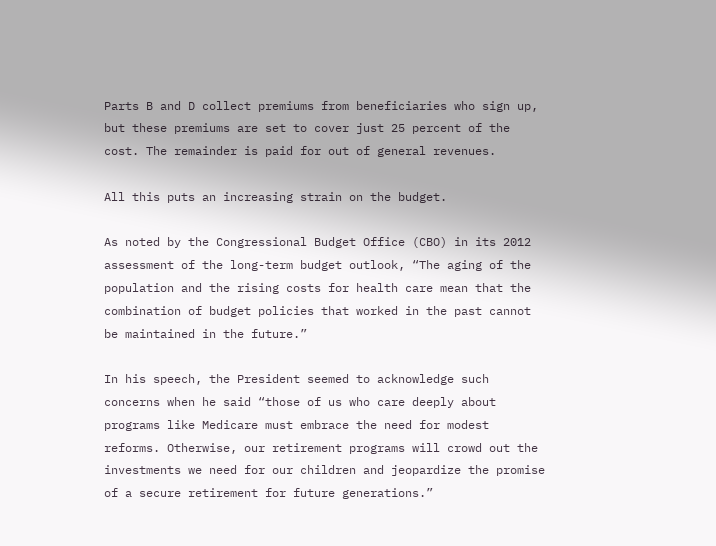Parts B and D collect premiums from beneficiaries who sign up, but these premiums are set to cover just 25 percent of the cost. The remainder is paid for out of general revenues.

All this puts an increasing strain on the budget.

As noted by the Congressional Budget Office (CBO) in its 2012 assessment of the long-term budget outlook, “The aging of the population and the rising costs for health care mean that the combination of budget policies that worked in the past cannot be maintained in the future.”

In his speech, the President seemed to acknowledge such concerns when he said “those of us who care deeply about programs like Medicare must embrace the need for modest reforms. Otherwise, our retirement programs will crowd out the investments we need for our children and jeopardize the promise of a secure retirement for future generations.”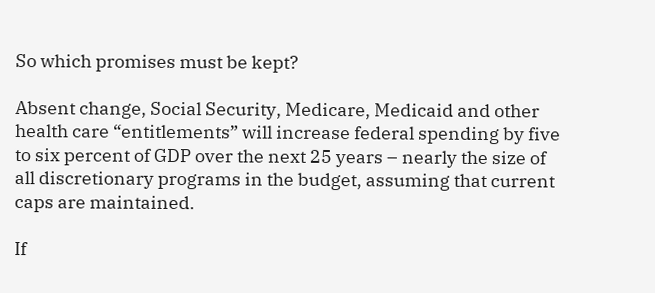So which promises must be kept?

Absent change, Social Security, Medicare, Medicaid and other health care “entitlements” will increase federal spending by five to six percent of GDP over the next 25 years – nearly the size of all discretionary programs in the budget, assuming that current caps are maintained.

If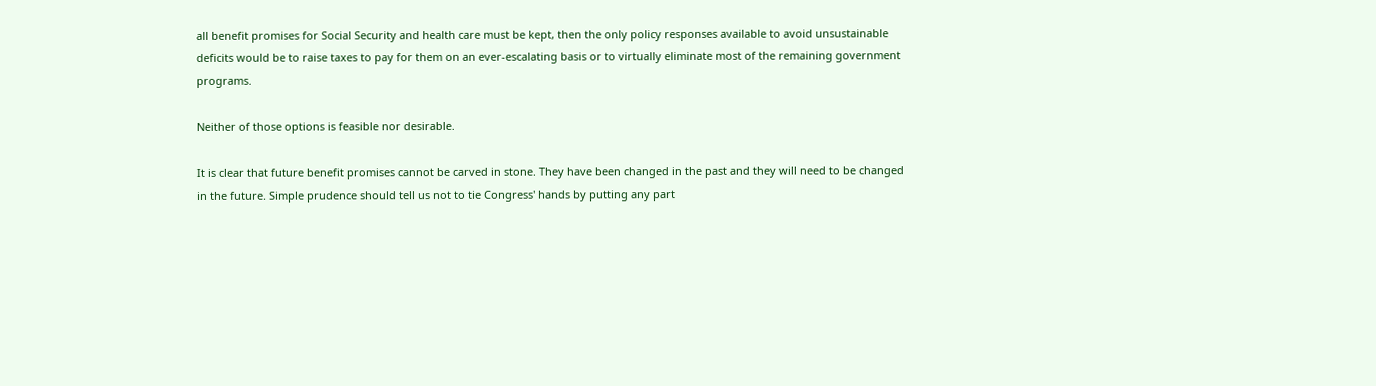all benefit promises for Social Security and health care must be kept, then the only policy responses available to avoid unsustainable deficits would be to raise taxes to pay for them on an ever-escalating basis or to virtually eliminate most of the remaining government programs.

Neither of those options is feasible nor desirable.

It is clear that future benefit promises cannot be carved in stone. They have been changed in the past and they will need to be changed in the future. Simple prudence should tell us not to tie Congress' hands by putting any part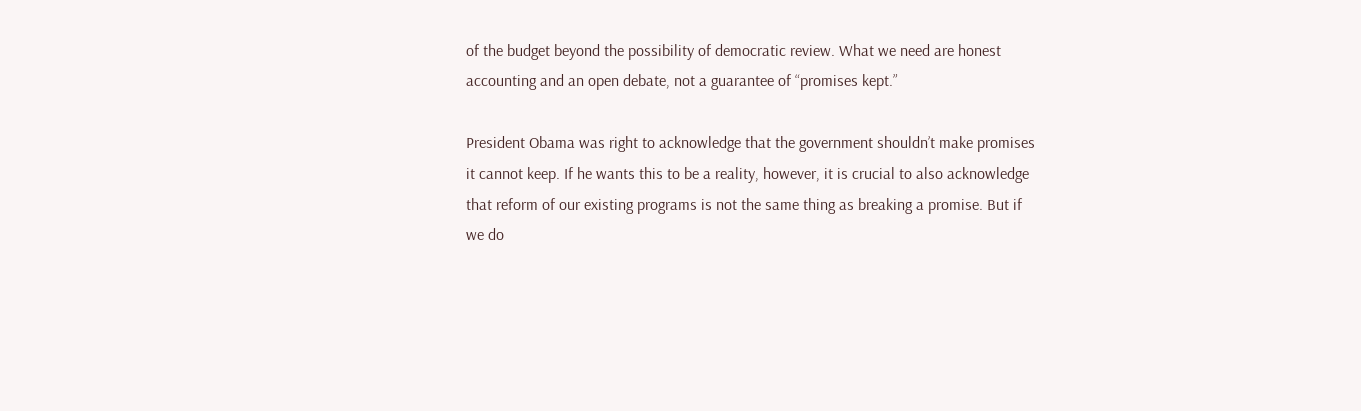of the budget beyond the possibility of democratic review. What we need are honest accounting and an open debate, not a guarantee of “promises kept.”

President Obama was right to acknowledge that the government shouldn’t make promises it cannot keep. If he wants this to be a reality, however, it is crucial to also acknowledge that reform of our existing programs is not the same thing as breaking a promise. But if we do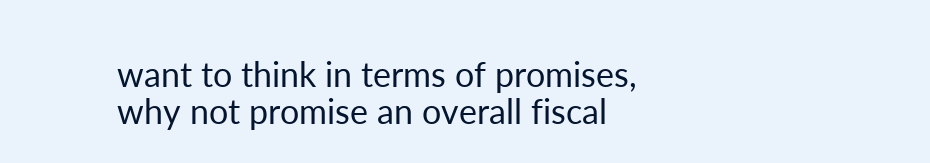want to think in terms of promises, why not promise an overall fiscal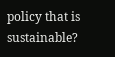policy that is sustainable?